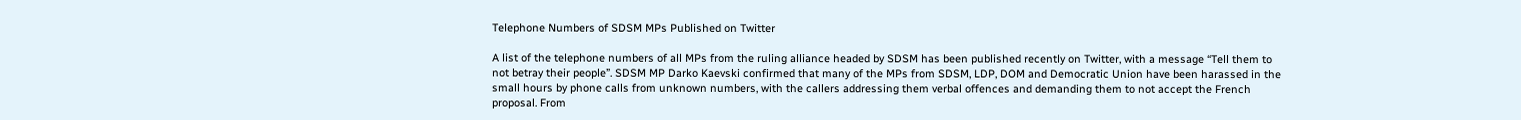Telephone Numbers of SDSM MPs Published on Twitter

A list of the telephone numbers of all MPs from the ruling alliance headed by SDSM has been published recently on Twitter, with a message “Tell them to not betray their people”. SDSM MP Darko Kaevski confirmed that many of the MPs from SDSM, LDP, DOM and Democratic Union have been harassed in the small hours by phone calls from unknown numbers, with the callers addressing them verbal offences and demanding them to not accept the French proposal. From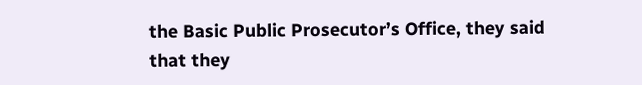the Basic Public Prosecutor’s Office, they said that they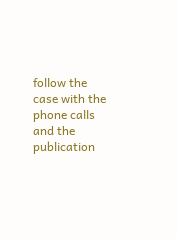follow the case with the phone calls and the publication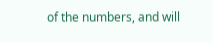of the numbers, and will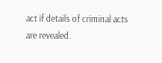act if details of criminal acts are revealed.